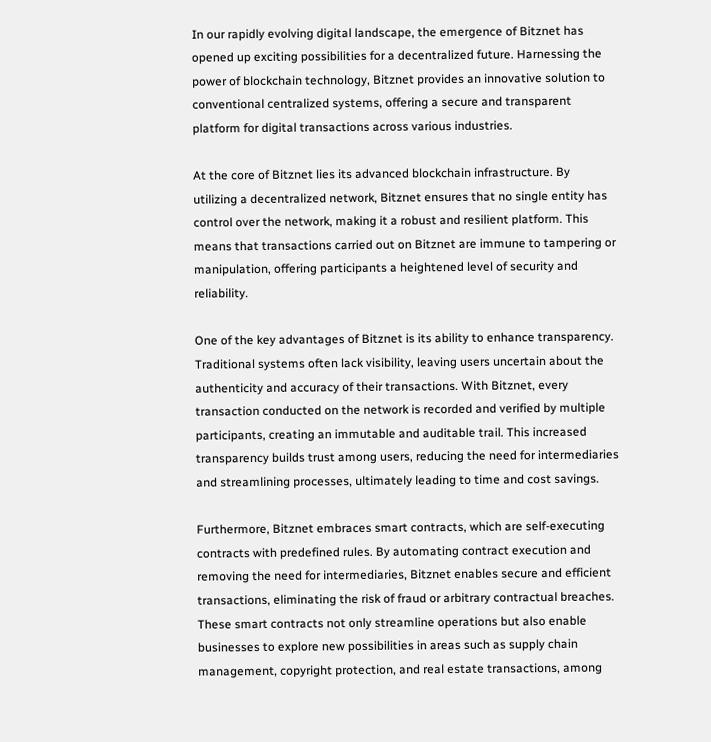In our rapidly evolving digital landscape, the emergence of Bitznet has opened up exciting possibilities for a decentralized future. Harnessing the power of blockchain technology, Bitznet provides an innovative solution to conventional centralized systems, offering a secure and transparent platform for digital transactions across various industries.

At the core of Bitznet lies its advanced blockchain infrastructure. By utilizing a decentralized network, Bitznet ensures that no single entity has control over the network, making it a robust and resilient platform. This means that transactions carried out on Bitznet are immune to tampering or manipulation, offering participants a heightened level of security and reliability.

One of the key advantages of Bitznet is its ability to enhance transparency. Traditional systems often lack visibility, leaving users uncertain about the authenticity and accuracy of their transactions. With Bitznet, every transaction conducted on the network is recorded and verified by multiple participants, creating an immutable and auditable trail. This increased transparency builds trust among users, reducing the need for intermediaries and streamlining processes, ultimately leading to time and cost savings.

Furthermore, Bitznet embraces smart contracts, which are self-executing contracts with predefined rules. By automating contract execution and removing the need for intermediaries, Bitznet enables secure and efficient transactions, eliminating the risk of fraud or arbitrary contractual breaches. These smart contracts not only streamline operations but also enable businesses to explore new possibilities in areas such as supply chain management, copyright protection, and real estate transactions, among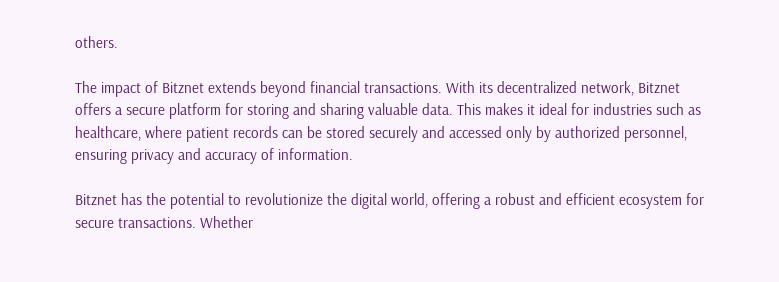others.

The impact of Bitznet extends beyond financial transactions. With its decentralized network, Bitznet offers a secure platform for storing and sharing valuable data. This makes it ideal for industries such as healthcare, where patient records can be stored securely and accessed only by authorized personnel, ensuring privacy and accuracy of information.

Bitznet has the potential to revolutionize the digital world, offering a robust and efficient ecosystem for secure transactions. Whether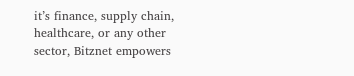it’s finance, supply chain, healthcare, or any other sector, Bitznet empowers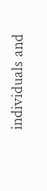individuals and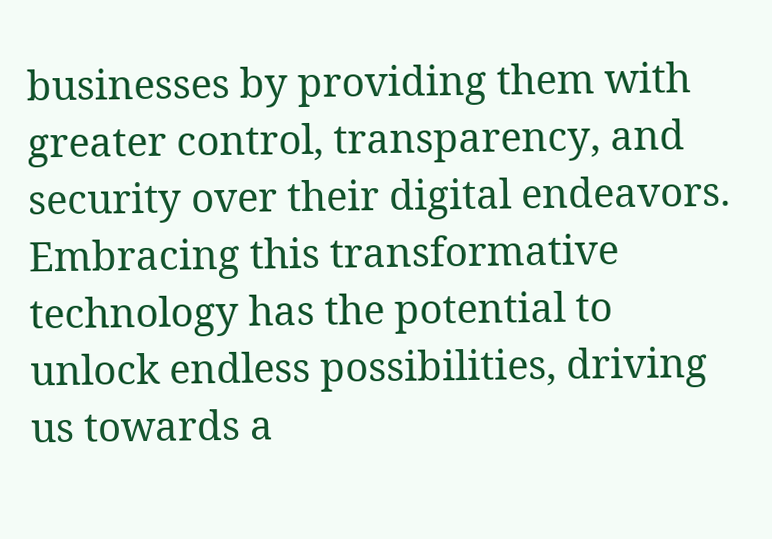businesses by providing them with greater control, transparency, and security over their digital endeavors. Embracing this transformative technology has the potential to unlock endless possibilities, driving us towards a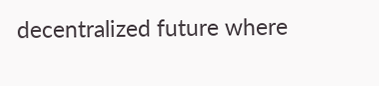decentralized future where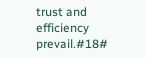trust and efficiency prevail.#18#